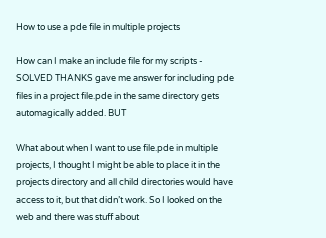How to use a pde file in multiple projects

How can I make an include file for my scripts - SOLVED THANKS gave me answer for including pde files in a project file.pde in the same directory gets automagically added. BUT

What about when I want to use file.pde in multiple projects, I thought I might be able to place it in the projects directory and all child directories would have access to it, but that didn’t work. So I looked on the web and there was stuff about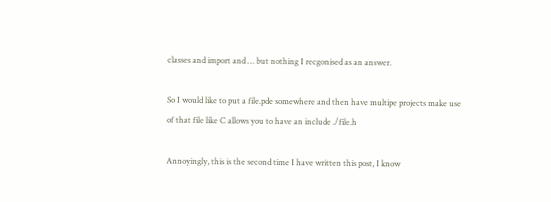classes and import and … but nothing I recgonised as an answer.

So I would like to put a file.pde somewhere and then have multipe projects make use of that file like C allows you to have an include ./file.h

Annoyingly, this is the second time I have written this post, I know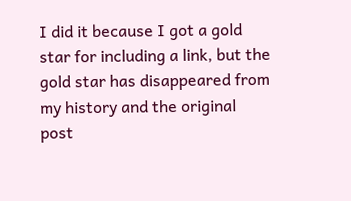I did it because I got a gold star for including a link, but the gold star has disappeared from my history and the original post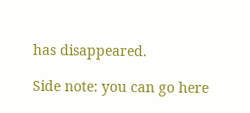has disappeared.

Side note: you can go here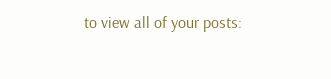to view all of your posts: